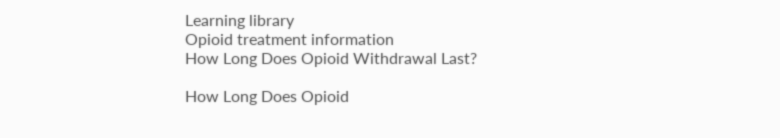Learning library
Opioid treatment information
How Long Does Opioid Withdrawal Last?

How Long Does Opioid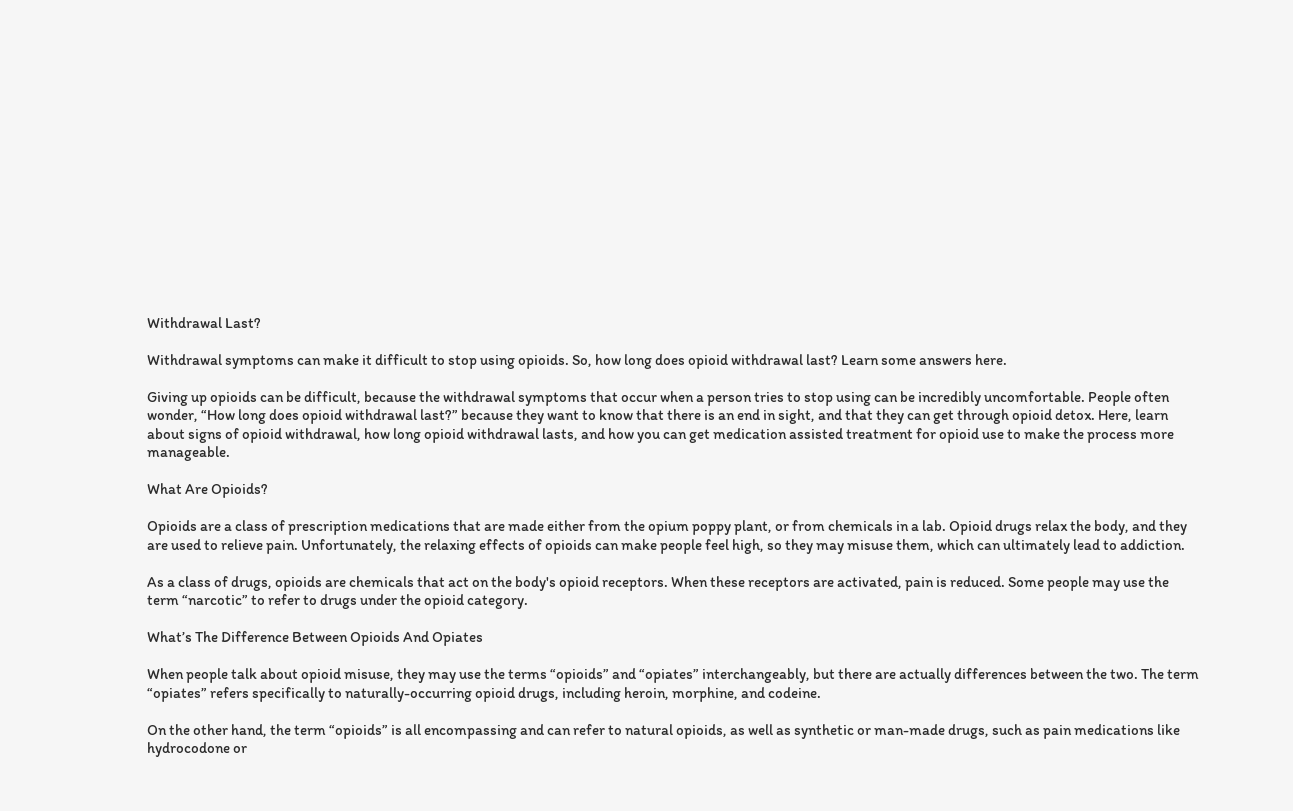Withdrawal Last?

Withdrawal symptoms can make it difficult to stop using opioids. So, how long does opioid withdrawal last? Learn some answers here.

Giving up opioids can be difficult, because the withdrawal symptoms that occur when a person tries to stop using can be incredibly uncomfortable. People often wonder, “How long does opioid withdrawal last?” because they want to know that there is an end in sight, and that they can get through opioid detox. Here, learn about signs of opioid withdrawal, how long opioid withdrawal lasts, and how you can get medication assisted treatment for opioid use to make the process more manageable.

What Are Opioids?

Opioids are a class of prescription medications that are made either from the opium poppy plant, or from chemicals in a lab. Opioid drugs relax the body, and they are used to relieve pain. Unfortunately, the relaxing effects of opioids can make people feel high, so they may misuse them, which can ultimately lead to addiction.

As a class of drugs, opioids are chemicals that act on the body's opioid receptors. When these receptors are activated, pain is reduced. Some people may use the term “narcotic” to refer to drugs under the opioid category.

What’s The Difference Between Opioids And Opiates

When people talk about opioid misuse, they may use the terms “opioids” and “opiates” interchangeably, but there are actually differences between the two. The term “opiates” refers specifically to naturally-occurring opioid drugs, including heroin, morphine, and codeine.

On the other hand, the term “opioids” is all encompassing and can refer to natural opioids, as well as synthetic or man-made drugs, such as pain medications like hydrocodone or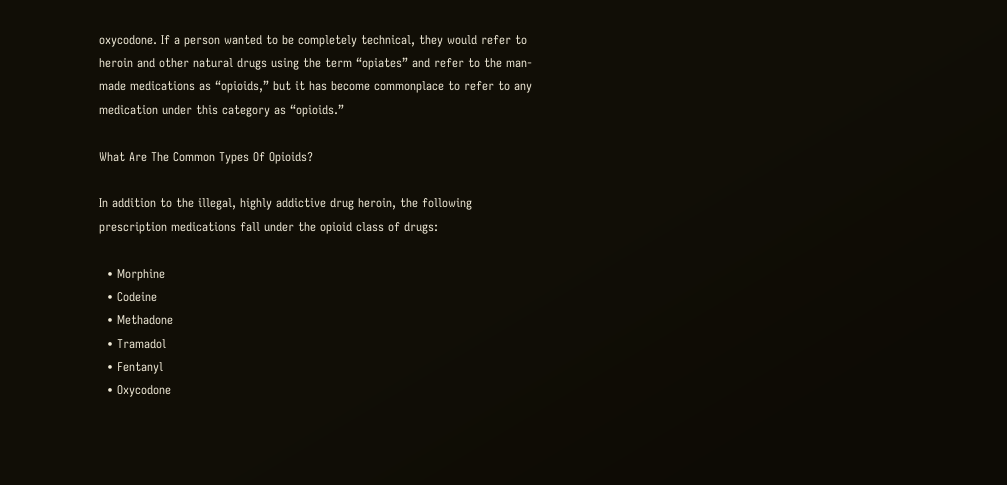oxycodone. If a person wanted to be completely technical, they would refer to heroin and other natural drugs using the term “opiates” and refer to the man-made medications as “opioids,” but it has become commonplace to refer to any medication under this category as “opioids.”

What Are The Common Types Of Opioids?

In addition to the illegal, highly addictive drug heroin, the following prescription medications fall under the opioid class of drugs:

  • Morphine
  • Codeine
  • Methadone
  • Tramadol
  • Fentanyl
  • Oxycodone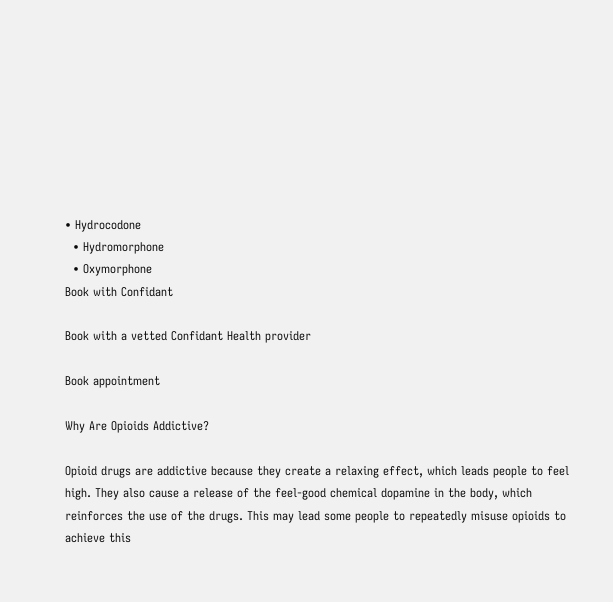• Hydrocodone
  • Hydromorphone
  • Oxymorphone
Book with Confidant

Book with a vetted Confidant Health provider

Book appointment

Why Are Opioids Addictive?

Opioid drugs are addictive because they create a relaxing effect, which leads people to feel high. They also cause a release of the feel-good chemical dopamine in the body, which reinforces the use of the drugs. This may lead some people to repeatedly misuse opioids to achieve this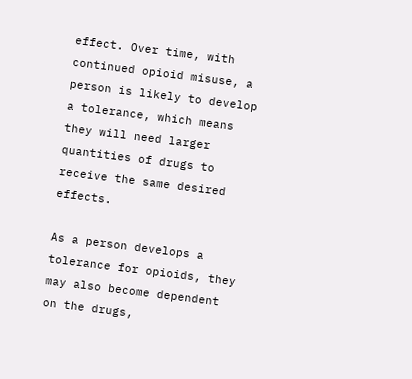effect. Over time, with continued opioid misuse, a person is likely to develop a tolerance, which means they will need larger quantities of drugs to receive the same desired effects.

As a person develops a tolerance for opioids, they may also become dependent on the drugs,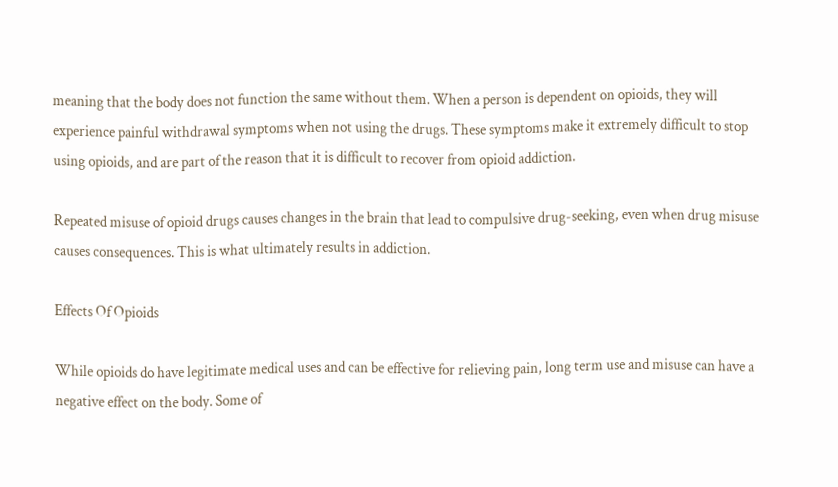meaning that the body does not function the same without them. When a person is dependent on opioids, they will experience painful withdrawal symptoms when not using the drugs. These symptoms make it extremely difficult to stop using opioids, and are part of the reason that it is difficult to recover from opioid addiction.

Repeated misuse of opioid drugs causes changes in the brain that lead to compulsive drug-seeking, even when drug misuse causes consequences. This is what ultimately results in addiction.

Effects Of Opioids

While opioids do have legitimate medical uses and can be effective for relieving pain, long term use and misuse can have a negative effect on the body. Some of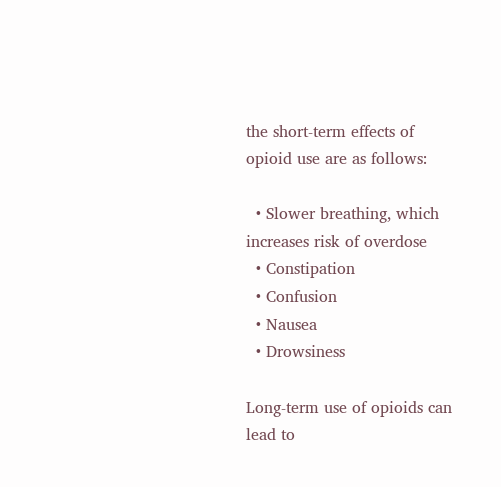the short-term effects of opioid use are as follows:

  • Slower breathing, which increases risk of overdose
  • Constipation
  • Confusion
  • Nausea
  • Drowsiness

Long-term use of opioids can lead to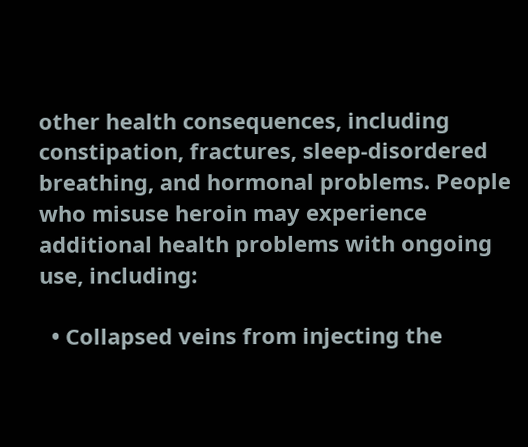other health consequences, including constipation, fractures, sleep-disordered breathing, and hormonal problems. People who misuse heroin may experience additional health problems with ongoing use, including:

  • Collapsed veins from injecting the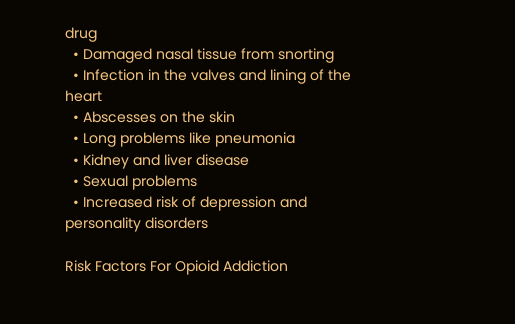drug
  • Damaged nasal tissue from snorting
  • Infection in the valves and lining of the heart
  • Abscesses on the skin
  • Long problems like pneumonia
  • Kidney and liver disease
  • Sexual problems
  • Increased risk of depression and personality disorders

Risk Factors For Opioid Addiction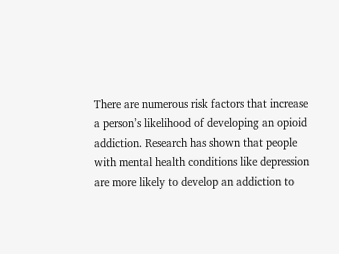There are numerous risk factors that increase a person’s likelihood of developing an opioid addiction. Research has shown that people with mental health conditions like depression are more likely to develop an addiction to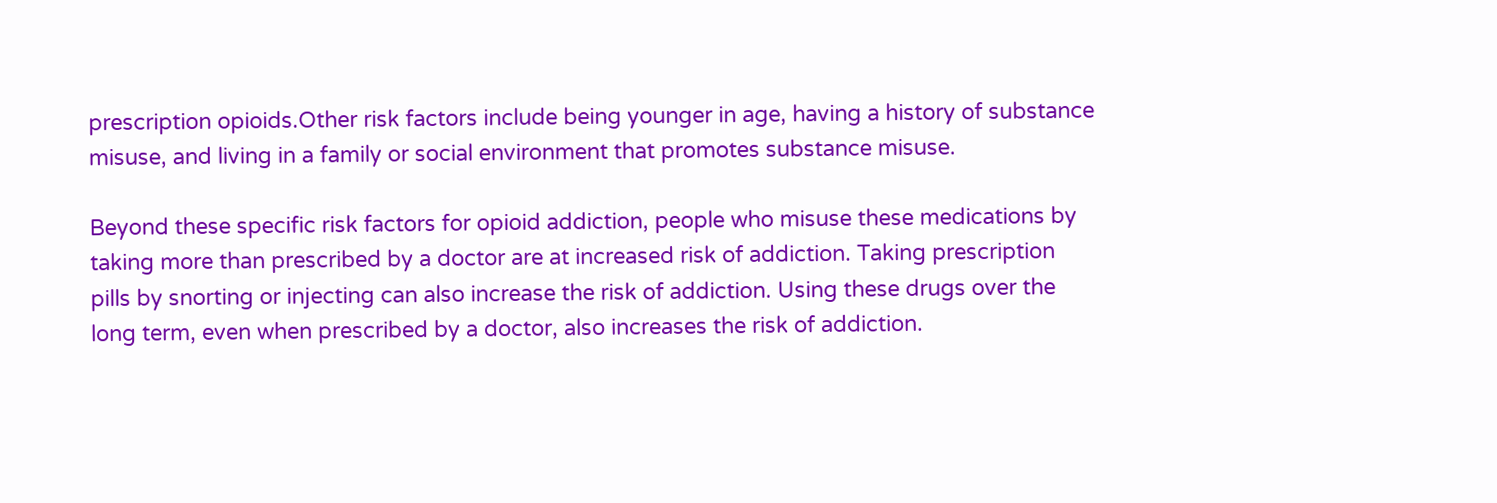prescription opioids.Other risk factors include being younger in age, having a history of substance misuse, and living in a family or social environment that promotes substance misuse.

Beyond these specific risk factors for opioid addiction, people who misuse these medications by taking more than prescribed by a doctor are at increased risk of addiction. Taking prescription pills by snorting or injecting can also increase the risk of addiction. Using these drugs over the long term, even when prescribed by a doctor, also increases the risk of addiction.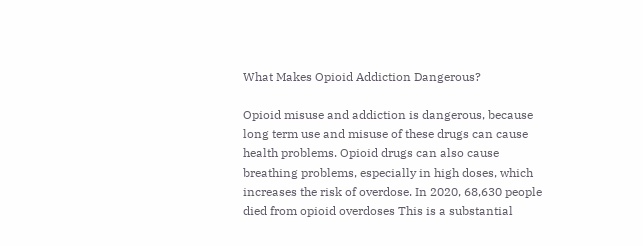What Makes Opioid Addiction Dangerous?

Opioid misuse and addiction is dangerous, because long term use and misuse of these drugs can cause health problems. Opioid drugs can also cause breathing problems, especially in high doses, which increases the risk of overdose. In 2020, 68,630 people died from opioid overdoses This is a substantial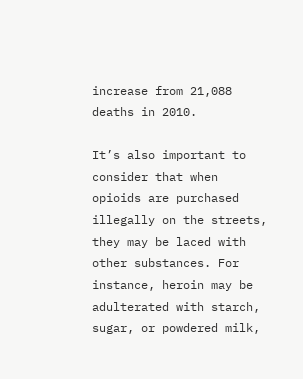increase from 21,088 deaths in 2010.

It’s also important to consider that when opioids are purchased illegally on the streets, they may be laced with other substances. For instance, heroin may be adulterated with starch, sugar, or powdered milk,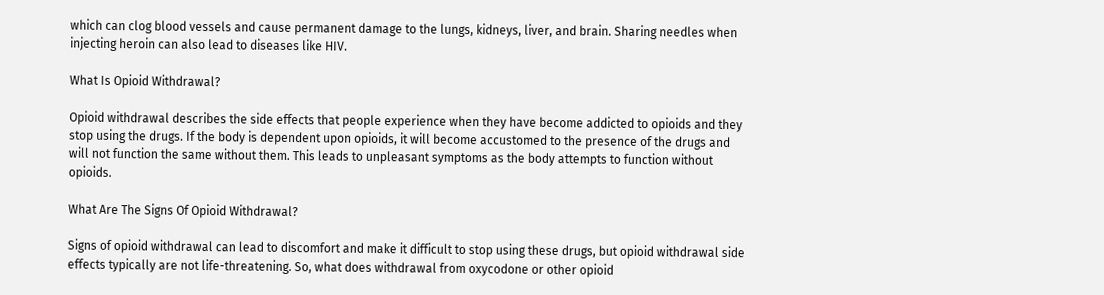which can clog blood vessels and cause permanent damage to the lungs, kidneys, liver, and brain. Sharing needles when injecting heroin can also lead to diseases like HIV.

What Is Opioid Withdrawal?

Opioid withdrawal describes the side effects that people experience when they have become addicted to opioids and they stop using the drugs. If the body is dependent upon opioids, it will become accustomed to the presence of the drugs and will not function the same without them. This leads to unpleasant symptoms as the body attempts to function without opioids.

What Are The Signs Of Opioid Withdrawal?

Signs of opioid withdrawal can lead to discomfort and make it difficult to stop using these drugs, but opioid withdrawal side effects typically are not life-threatening. So, what does withdrawal from oxycodone or other opioid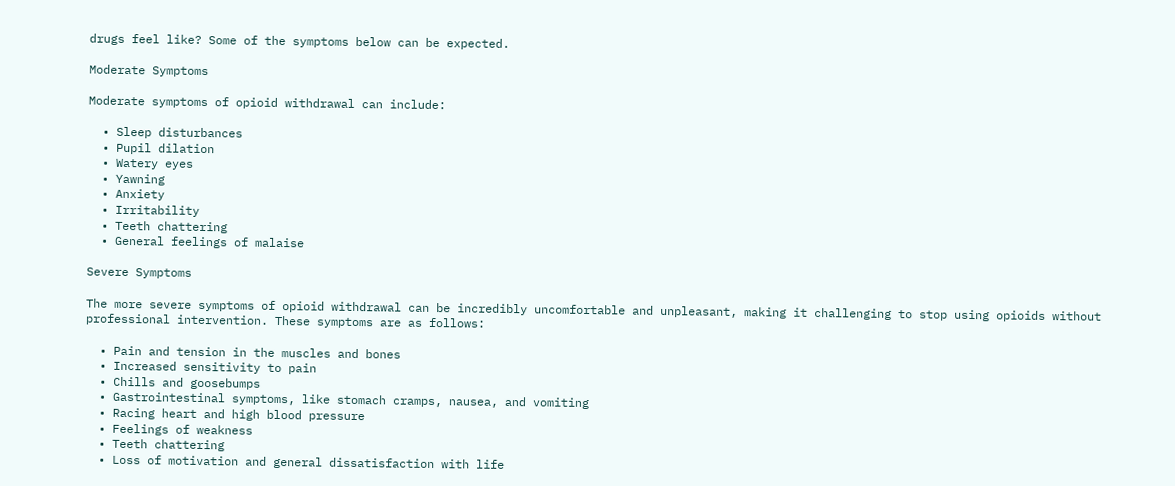drugs feel like? Some of the symptoms below can be expected.

Moderate Symptoms

Moderate symptoms of opioid withdrawal can include:

  • Sleep disturbances
  • Pupil dilation
  • Watery eyes
  • Yawning
  • Anxiety
  • Irritability
  • Teeth chattering
  • General feelings of malaise

Severe Symptoms

The more severe symptoms of opioid withdrawal can be incredibly uncomfortable and unpleasant, making it challenging to stop using opioids without professional intervention. These symptoms are as follows:

  • Pain and tension in the muscles and bones
  • Increased sensitivity to pain
  • Chills and goosebumps
  • Gastrointestinal symptoms, like stomach cramps, nausea, and vomiting
  • Racing heart and high blood pressure
  • Feelings of weakness
  • Teeth chattering
  • Loss of motivation and general dissatisfaction with life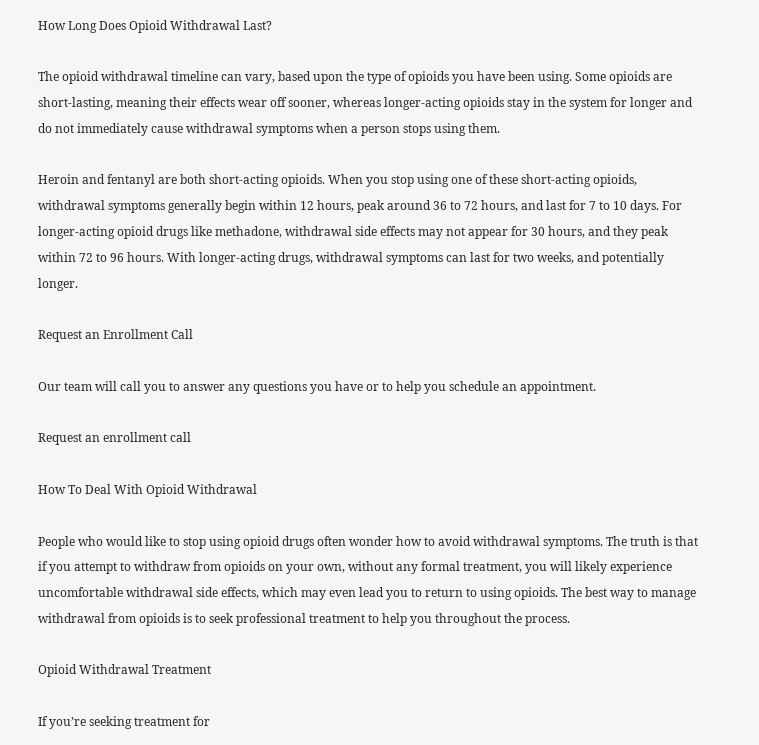How Long Does Opioid Withdrawal Last?

The opioid withdrawal timeline can vary, based upon the type of opioids you have been using. Some opioids are short-lasting, meaning their effects wear off sooner, whereas longer-acting opioids stay in the system for longer and do not immediately cause withdrawal symptoms when a person stops using them.

Heroin and fentanyl are both short-acting opioids. When you stop using one of these short-acting opioids, withdrawal symptoms generally begin within 12 hours, peak around 36 to 72 hours, and last for 7 to 10 days. For longer-acting opioid drugs like methadone, withdrawal side effects may not appear for 30 hours, and they peak within 72 to 96 hours. With longer-acting drugs, withdrawal symptoms can last for two weeks, and potentially longer.

Request an Enrollment Call

Our team will call you to answer any questions you have or to help you schedule an appointment.

Request an enrollment call

How To Deal With Opioid Withdrawal

People who would like to stop using opioid drugs often wonder how to avoid withdrawal symptoms. The truth is that if you attempt to withdraw from opioids on your own, without any formal treatment, you will likely experience uncomfortable withdrawal side effects, which may even lead you to return to using opioids. The best way to manage withdrawal from opioids is to seek professional treatment to help you throughout the process.

Opioid Withdrawal Treatment

If you’re seeking treatment for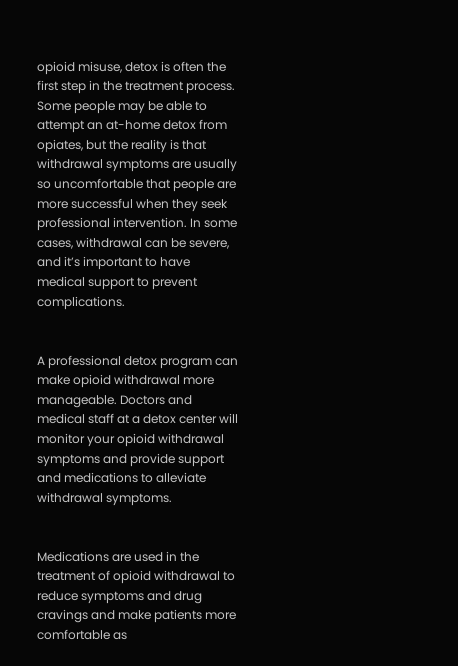opioid misuse, detox is often the first step in the treatment process. Some people may be able to attempt an at-home detox from opiates, but the reality is that withdrawal symptoms are usually so uncomfortable that people are more successful when they seek professional intervention. In some cases, withdrawal can be severe, and it’s important to have medical support to prevent complications.


A professional detox program can make opioid withdrawal more manageable. Doctors and medical staff at a detox center will monitor your opioid withdrawal symptoms and provide support and medications to alleviate withdrawal symptoms.


Medications are used in the treatment of opioid withdrawal to reduce symptoms and drug cravings and make patients more comfortable as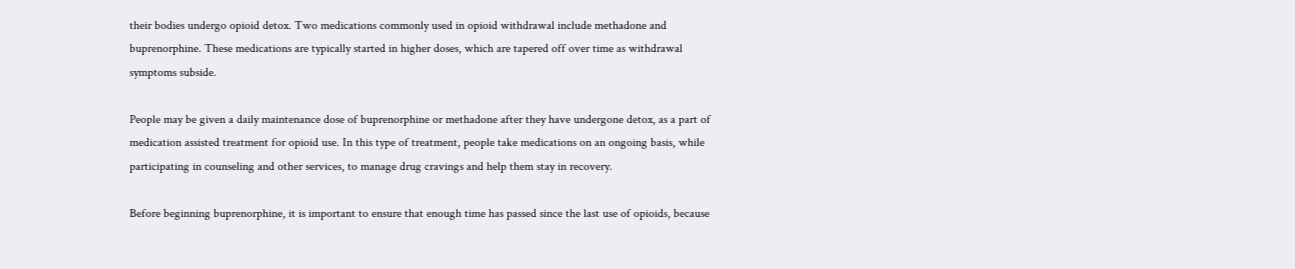their bodies undergo opioid detox. Two medications commonly used in opioid withdrawal include methadone and buprenorphine. These medications are typically started in higher doses, which are tapered off over time as withdrawal symptoms subside.

People may be given a daily maintenance dose of buprenorphine or methadone after they have undergone detox, as a part of medication assisted treatment for opioid use. In this type of treatment, people take medications on an ongoing basis, while participating in counseling and other services, to manage drug cravings and help them stay in recovery.

Before beginning buprenorphine, it is important to ensure that enough time has passed since the last use of opioids, because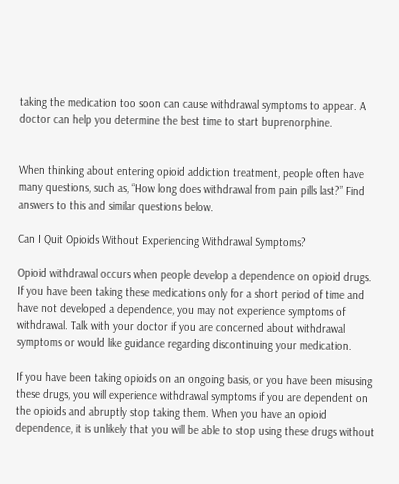taking the medication too soon can cause withdrawal symptoms to appear. A doctor can help you determine the best time to start buprenorphine.


When thinking about entering opioid addiction treatment, people often have many questions, such as, “How long does withdrawal from pain pills last?” Find answers to this and similar questions below.

Can I Quit Opioids Without Experiencing Withdrawal Symptoms?

Opioid withdrawal occurs when people develop a dependence on opioid drugs. If you have been taking these medications only for a short period of time and have not developed a dependence, you may not experience symptoms of withdrawal. Talk with your doctor if you are concerned about withdrawal symptoms or would like guidance regarding discontinuing your medication.

If you have been taking opioids on an ongoing basis, or you have been misusing these drugs, you will experience withdrawal symptoms if you are dependent on the opioids and abruptly stop taking them. When you have an opioid dependence, it is unlikely that you will be able to stop using these drugs without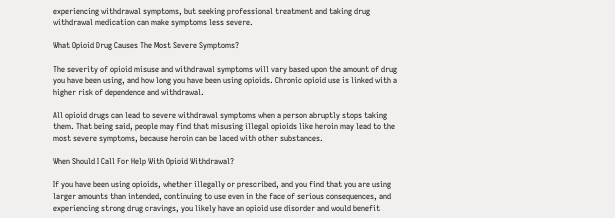experiencing withdrawal symptoms, but seeking professional treatment and taking drug withdrawal medication can make symptoms less severe.

What Opioid Drug Causes The Most Severe Symptoms?

The severity of opioid misuse and withdrawal symptoms will vary based upon the amount of drug you have been using, and how long you have been using opioids. Chronic opioid use is linked with a higher risk of dependence and withdrawal.

All opioid drugs can lead to severe withdrawal symptoms when a person abruptly stops taking them. That being said, people may find that misusing illegal opioids like heroin may lead to the most severe symptoms, because heroin can be laced with other substances.

When Should I Call For Help With Opioid Withdrawal?

If you have been using opioids, whether illegally or prescribed, and you find that you are using larger amounts than intended, continuing to use even in the face of serious consequences, and experiencing strong drug cravings, you likely have an opioid use disorder and would benefit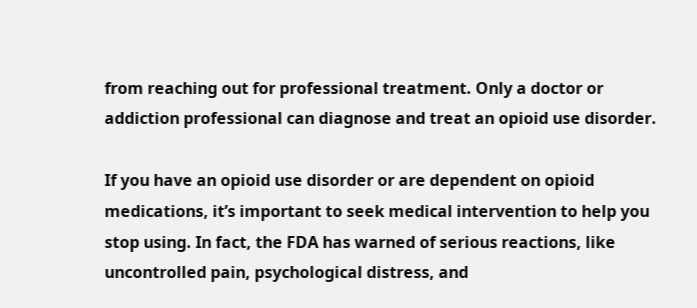from reaching out for professional treatment. Only a doctor or addiction professional can diagnose and treat an opioid use disorder.

If you have an opioid use disorder or are dependent on opioid medications, it’s important to seek medical intervention to help you stop using. In fact, the FDA has warned of serious reactions, like uncontrolled pain, psychological distress, and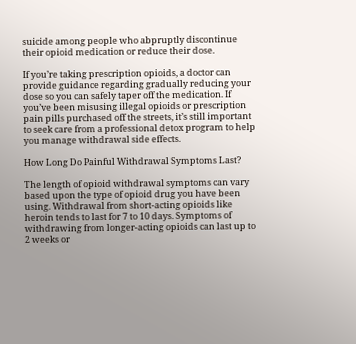suicide among people who abpruptly discontinue their opioid medication or reduce their dose.

If you’re taking prescription opioids, a doctor can provide guidance regarding gradually reducing your dose so you can safely taper off the medication. If you’ve been misusing illegal opioids or prescription pain pills purchased off the streets, it’s still important to seek care from a professional detox program to help you manage withdrawal side effects.

How Long Do Painful Withdrawal Symptoms Last?

The length of opioid withdrawal symptoms can vary based upon the type of opioid drug you have been using. Withdrawal from short-acting opioids like heroin tends to last for 7 to 10 days. Symptoms of withdrawing from longer-acting opioids can last up to 2 weeks or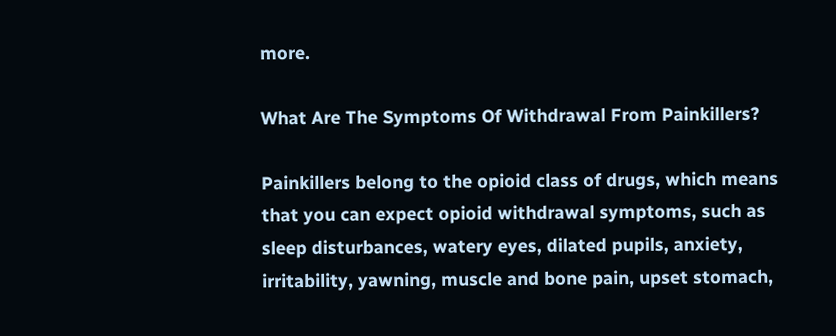more.

What Are The Symptoms Of Withdrawal From Painkillers?

Painkillers belong to the opioid class of drugs, which means that you can expect opioid withdrawal symptoms, such as sleep disturbances, watery eyes, dilated pupils, anxiety, irritability, yawning, muscle and bone pain, upset stomach,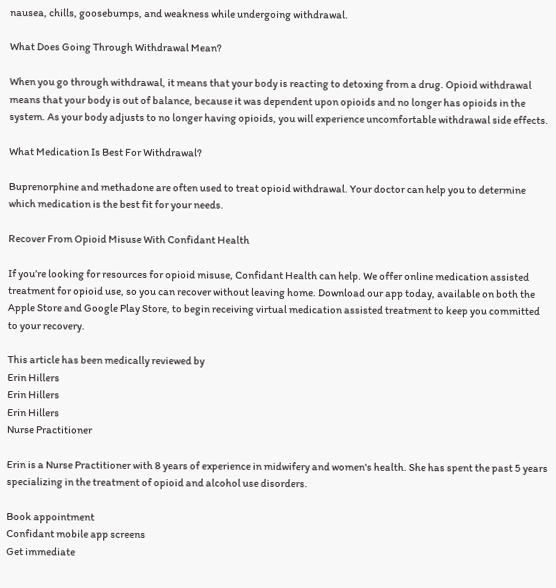nausea, chills, goosebumps, and weakness while undergoing withdrawal.

What Does Going Through Withdrawal Mean?

When you go through withdrawal, it means that your body is reacting to detoxing from a drug. Opioid withdrawal means that your body is out of balance, because it was dependent upon opioids and no longer has opioids in the system. As your body adjusts to no longer having opioids, you will experience uncomfortable withdrawal side effects.

What Medication Is Best For Withdrawal?

Buprenorphine and methadone are often used to treat opioid withdrawal. Your doctor can help you to determine which medication is the best fit for your needs.

Recover From Opioid Misuse With Confidant Health

If you’re looking for resources for opioid misuse, Confidant Health can help. We offer online medication assisted treatment for opioid use, so you can recover without leaving home. Download our app today, available on both the Apple Store and Google Play Store, to begin receiving virtual medication assisted treatment to keep you committed to your recovery.

This article has been medically reviewed by
Erin Hillers
Erin Hillers
Erin Hillers
Nurse Practitioner

Erin is a Nurse Practitioner with 8 years of experience in midwifery and women's health. She has spent the past 5 years specializing in the treatment of opioid and alcohol use disorders.

Book appointment
Confidant mobile app screens
Get immediate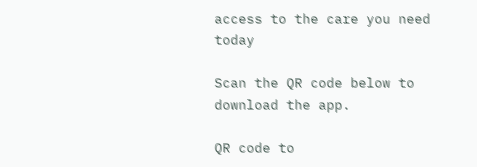access to the care you need today

Scan the QR code below to download the app.

QR code to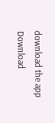download the app
Download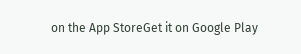on the App StoreGet it on Google Play